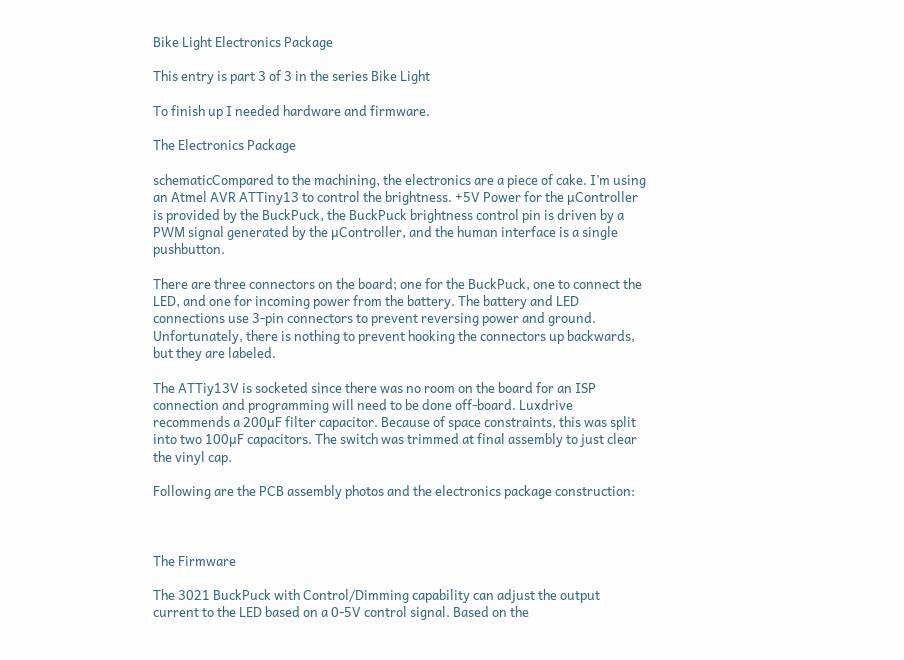Bike Light Electronics Package

This entry is part 3 of 3 in the series Bike Light

To finish up I needed hardware and firmware.

The Electronics Package

schematicCompared to the machining, the electronics are a piece of cake. I’m using an Atmel AVR ATTiny13 to control the brightness. +5V Power for the µController is provided by the BuckPuck, the BuckPuck brightness control pin is driven by a PWM signal generated by the µController, and the human interface is a single pushbutton.

There are three connectors on the board; one for the BuckPuck, one to connect the LED, and one for incoming power from the battery. The battery and LED connections use 3-pin connectors to prevent reversing power and ground. Unfortunately, there is nothing to prevent hooking the connectors up backwards, but they are labeled.

The ATTiy13V is socketed since there was no room on the board for an ISP connection and programming will need to be done off-board. Luxdrive recommends a 200µF filter capacitor. Because of space constraints, this was split into two 100µF capacitors. The switch was trimmed at final assembly to just clear the vinyl cap.

Following are the PCB assembly photos and the electronics package construction:



The Firmware

The 3021 BuckPuck with Control/Dimming capability can adjust the output current to the LED based on a 0-5V control signal. Based on the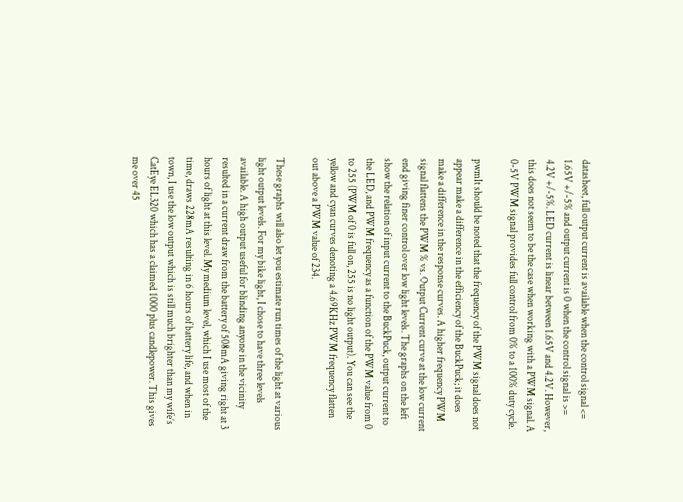datasheet, full output current is available when the control signal <= 1.65V +/-5% and output current is 0 when the control signal is >= 4.2V +/-5%. LED current is linear between 1.65V and 4.2V. However, this does not seem to be the case when working with a PWM signal. A 0-5V PWM signal provides full control from 0% to a 100% duty cycle.

pwmIt should be noted that the frequency of the PWM signal does not appear make a difference in the efficiency of the BuckPuck; it does make a difference in the response curves. A higher frequency PWM signal flattens the PWM % vs. Output Current curve at the low current end giving finer control over low light levels. The graphs on the left show the relation of input current to the BuckPuck, output current to the LED, and PWM frequency as a function of the PWM value from 0 to 255 (PWM of 0 is full on, 255 is no light output). You can see the yellow and cyan curves denoting a 4.69KHz PWM frequency flatten out above a PWM value of 234.

These graphs will also let you estimate run times of the light at various light output levels. For my bike light, I chose to have three levels available. A high output useful for blinding anyone in the vicinity resulted in a current draw from the battery of 508mA giving right at 3 hours of light at this level. My medium level, which I use most of the time, draws 228mA resulting in 6 hours of battery life, and when in town, I use the low output which is still much brighter than my wife’s CatEye EL320 which has a claimed 1000 plus candlepower. This gives me over 45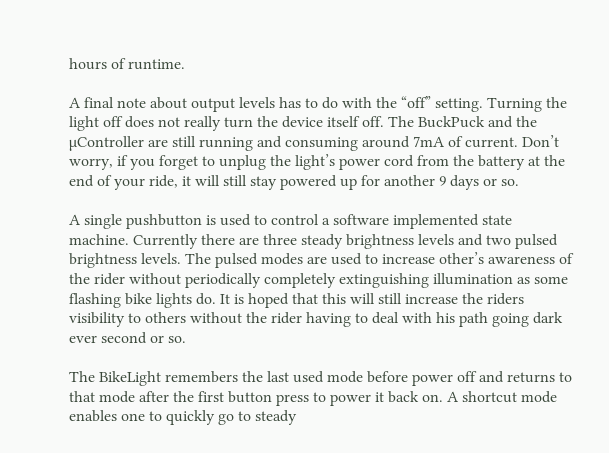hours of runtime.

A final note about output levels has to do with the “off” setting. Turning the light off does not really turn the device itself off. The BuckPuck and the µController are still running and consuming around 7mA of current. Don’t worry, if you forget to unplug the light’s power cord from the battery at the end of your ride, it will still stay powered up for another 9 days or so.

A single pushbutton is used to control a software implemented state machine. Currently there are three steady brightness levels and two pulsed brightness levels. The pulsed modes are used to increase other’s awareness of the rider without periodically completely extinguishing illumination as some flashing bike lights do. It is hoped that this will still increase the riders visibility to others without the rider having to deal with his path going dark ever second or so.

The BikeLight remembers the last used mode before power off and returns to that mode after the first button press to power it back on. A shortcut mode enables one to quickly go to steady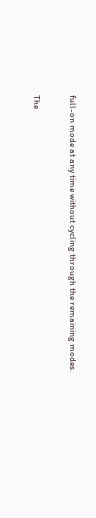full-on mode at any time without cycling through the remaining modes.

The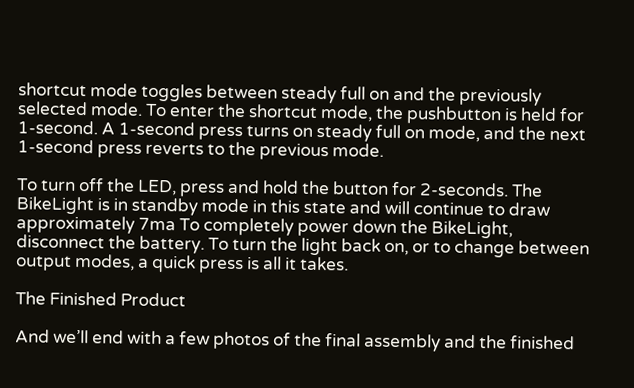shortcut mode toggles between steady full on and the previously selected mode. To enter the shortcut mode, the pushbutton is held for 1-second. A 1-second press turns on steady full on mode, and the next 1-second press reverts to the previous mode.

To turn off the LED, press and hold the button for 2-seconds. The BikeLight is in standby mode in this state and will continue to draw approximately 7ma To completely power down the BikeLight, disconnect the battery. To turn the light back on, or to change between output modes, a quick press is all it takes.

The Finished Product

And we’ll end with a few photos of the final assembly and the finished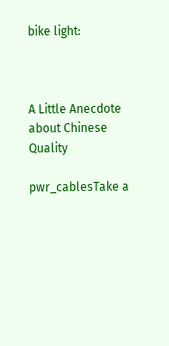bike light:



A Little Anecdote about Chinese Quality

pwr_cablesTake a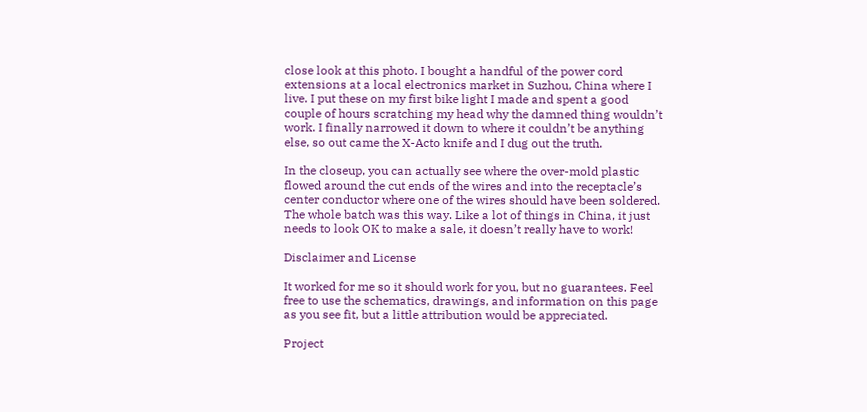close look at this photo. I bought a handful of the power cord extensions at a local electronics market in Suzhou, China where I live. I put these on my first bike light I made and spent a good couple of hours scratching my head why the damned thing wouldn’t work. I finally narrowed it down to where it couldn’t be anything else, so out came the X-Acto knife and I dug out the truth.

In the closeup, you can actually see where the over-mold plastic flowed around the cut ends of the wires and into the receptacle’s center conductor where one of the wires should have been soldered. The whole batch was this way. Like a lot of things in China, it just needs to look OK to make a sale, it doesn’t really have to work!

Disclaimer and License

It worked for me so it should work for you, but no guarantees. Feel free to use the schematics, drawings, and information on this page as you see fit, but a little attribution would be appreciated.

Project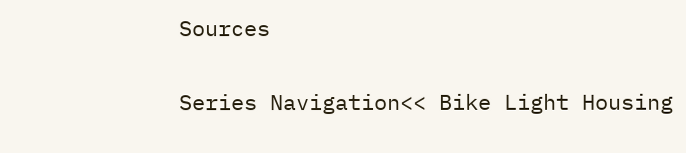Sources

Series Navigation<< Bike Light Housing